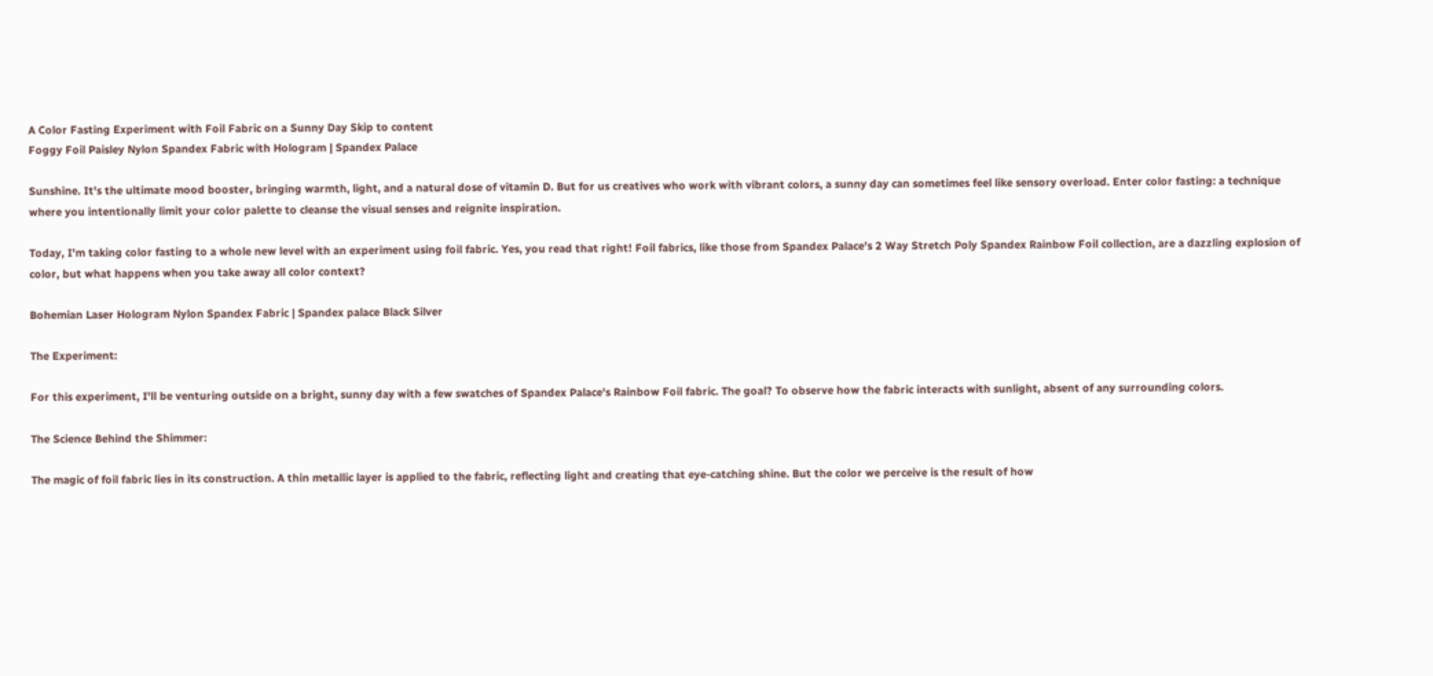A Color Fasting Experiment with Foil Fabric on a Sunny Day Skip to content
Foggy Foil Paisley Nylon Spandex Fabric with Hologram | Spandex Palace

Sunshine. It's the ultimate mood booster, bringing warmth, light, and a natural dose of vitamin D. But for us creatives who work with vibrant colors, a sunny day can sometimes feel like sensory overload. Enter color fasting: a technique where you intentionally limit your color palette to cleanse the visual senses and reignite inspiration.

Today, I'm taking color fasting to a whole new level with an experiment using foil fabric. Yes, you read that right! Foil fabrics, like those from Spandex Palace's 2 Way Stretch Poly Spandex Rainbow Foil collection, are a dazzling explosion of color, but what happens when you take away all color context?

Bohemian Laser Hologram Nylon Spandex Fabric | Spandex palace Black Silver

The Experiment:

For this experiment, I'll be venturing outside on a bright, sunny day with a few swatches of Spandex Palace's Rainbow Foil fabric. The goal? To observe how the fabric interacts with sunlight, absent of any surrounding colors.

The Science Behind the Shimmer:

The magic of foil fabric lies in its construction. A thin metallic layer is applied to the fabric, reflecting light and creating that eye-catching shine. But the color we perceive is the result of how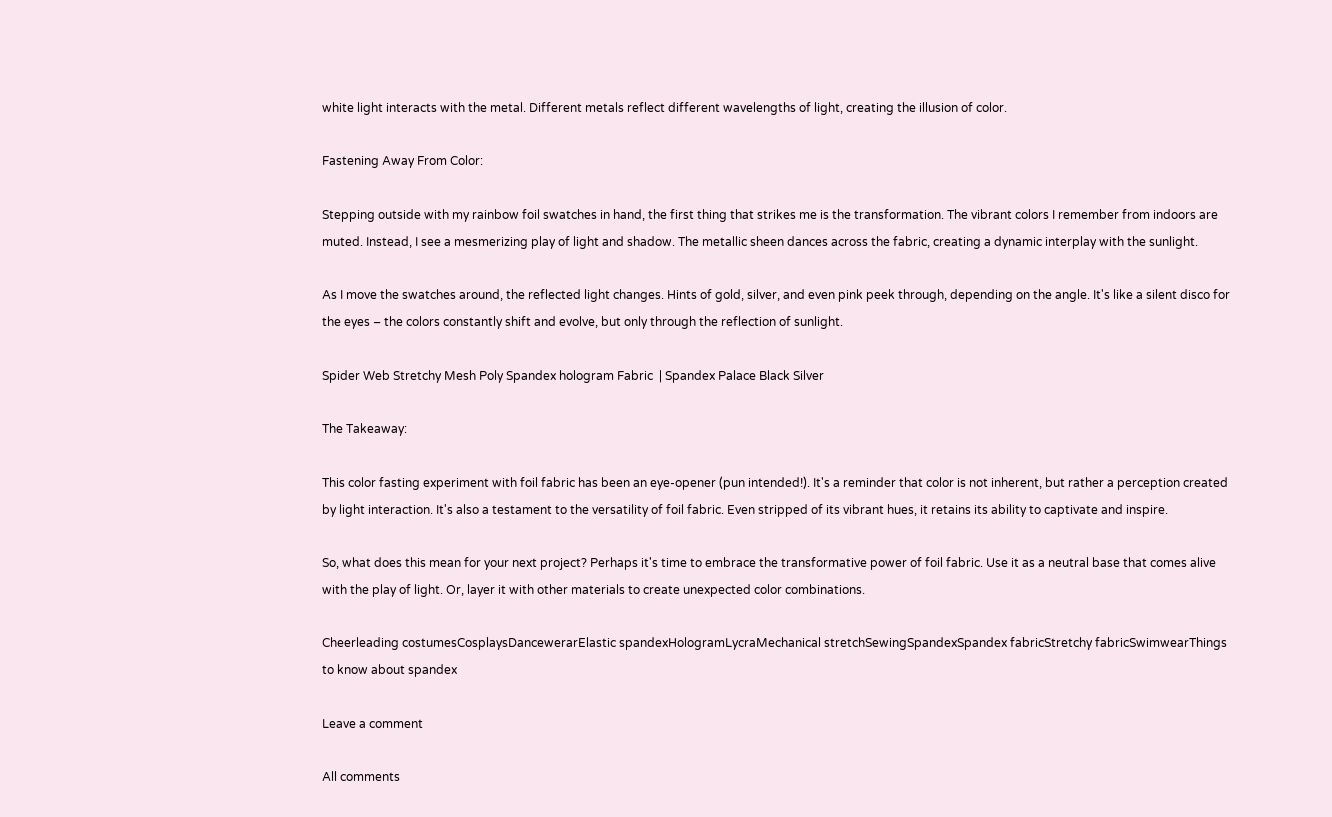white light interacts with the metal. Different metals reflect different wavelengths of light, creating the illusion of color.

Fastening Away From Color:

Stepping outside with my rainbow foil swatches in hand, the first thing that strikes me is the transformation. The vibrant colors I remember from indoors are muted. Instead, I see a mesmerizing play of light and shadow. The metallic sheen dances across the fabric, creating a dynamic interplay with the sunlight.

As I move the swatches around, the reflected light changes. Hints of gold, silver, and even pink peek through, depending on the angle. It's like a silent disco for the eyes – the colors constantly shift and evolve, but only through the reflection of sunlight.

Spider Web Stretchy Mesh Poly Spandex hologram Fabric  | Spandex Palace Black Silver

The Takeaway:

This color fasting experiment with foil fabric has been an eye-opener (pun intended!). It's a reminder that color is not inherent, but rather a perception created by light interaction. It's also a testament to the versatility of foil fabric. Even stripped of its vibrant hues, it retains its ability to captivate and inspire.

So, what does this mean for your next project? Perhaps it's time to embrace the transformative power of foil fabric. Use it as a neutral base that comes alive with the play of light. Or, layer it with other materials to create unexpected color combinations.

Cheerleading costumesCosplaysDancewerarElastic spandexHologramLycraMechanical stretchSewingSpandexSpandex fabricStretchy fabricSwimwearThings to know about spandex

Leave a comment

All comments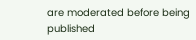are moderated before being published